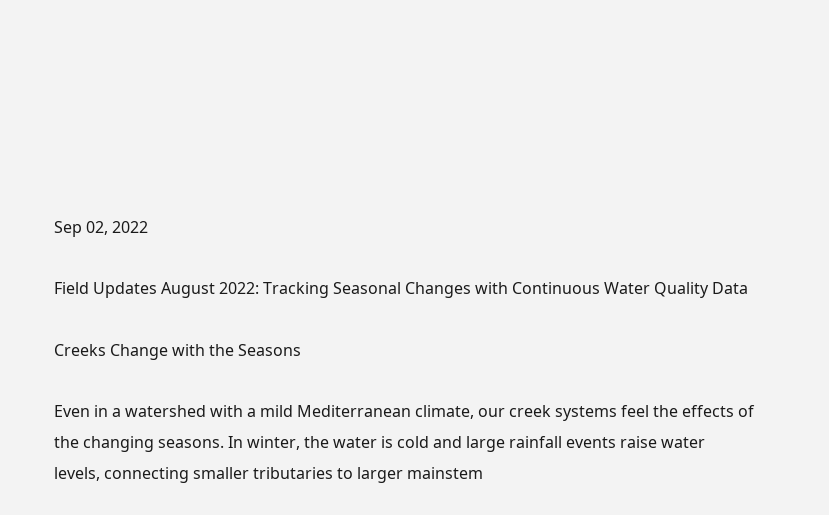Sep 02, 2022

Field Updates August 2022: Tracking Seasonal Changes with Continuous Water Quality Data

Creeks Change with the Seasons

Even in a watershed with a mild Mediterranean climate, our creek systems feel the effects of the changing seasons. In winter, the water is cold and large rainfall events raise water levels, connecting smaller tributaries to larger mainstem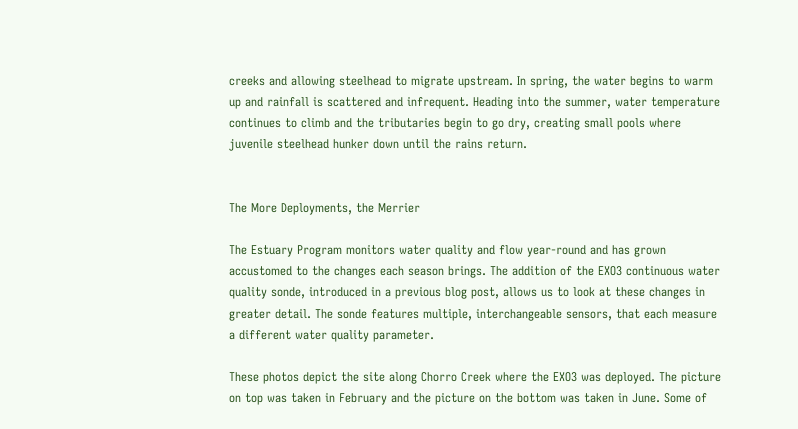creeks and allowing steelhead to migrate upstream. In spring, the water begins to warm up and rainfall is scattered and infrequent. Heading into the summer, water temperature continues to climb and the tributaries begin to go dry, creating small pools where juvenile steelhead hunker down until the rains return.


The More Deployments, the Merrier

The Estuary Program monitors water quality and flow year-round and has grown accustomed to the changes each season brings. The addition of the EXO3 continuous water quality sonde, introduced in a previous blog post, allows us to look at these changes in greater detail. The sonde features multiple, interchangeable sensors, that each measure a different water quality parameter.

These photos depict the site along Chorro Creek where the EXO3 was deployed. The picture on top was taken in February and the picture on the bottom was taken in June. Some of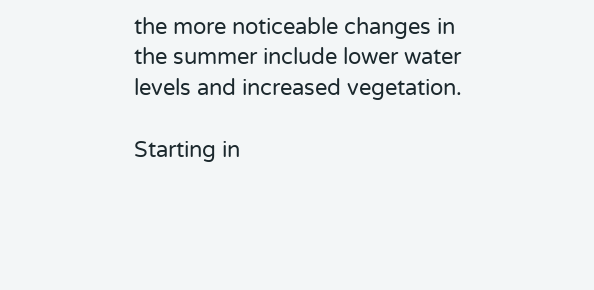the more noticeable changes in the summer include lower water levels and increased vegetation.

Starting in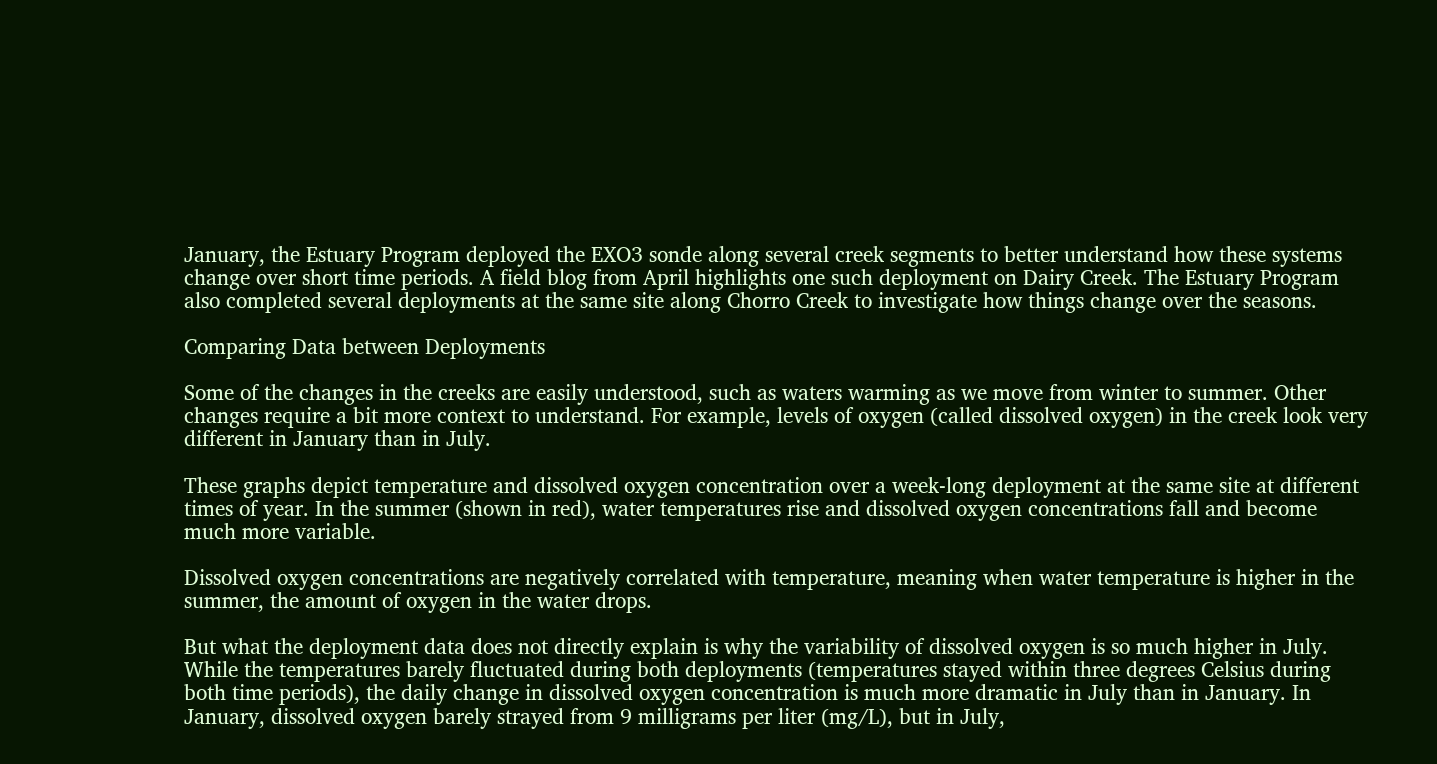January, the Estuary Program deployed the EXO3 sonde along several creek segments to better understand how these systems change over short time periods. A field blog from April highlights one such deployment on Dairy Creek. The Estuary Program also completed several deployments at the same site along Chorro Creek to investigate how things change over the seasons.

Comparing Data between Deployments

Some of the changes in the creeks are easily understood, such as waters warming as we move from winter to summer. Other changes require a bit more context to understand. For example, levels of oxygen (called dissolved oxygen) in the creek look very different in January than in July.

These graphs depict temperature and dissolved oxygen concentration over a week-long deployment at the same site at different times of year. In the summer (shown in red), water temperatures rise and dissolved oxygen concentrations fall and become much more variable.

Dissolved oxygen concentrations are negatively correlated with temperature, meaning when water temperature is higher in the summer, the amount of oxygen in the water drops.

But what the deployment data does not directly explain is why the variability of dissolved oxygen is so much higher in July. While the temperatures barely fluctuated during both deployments (temperatures stayed within three degrees Celsius during both time periods), the daily change in dissolved oxygen concentration is much more dramatic in July than in January. In January, dissolved oxygen barely strayed from 9 milligrams per liter (mg/L), but in July,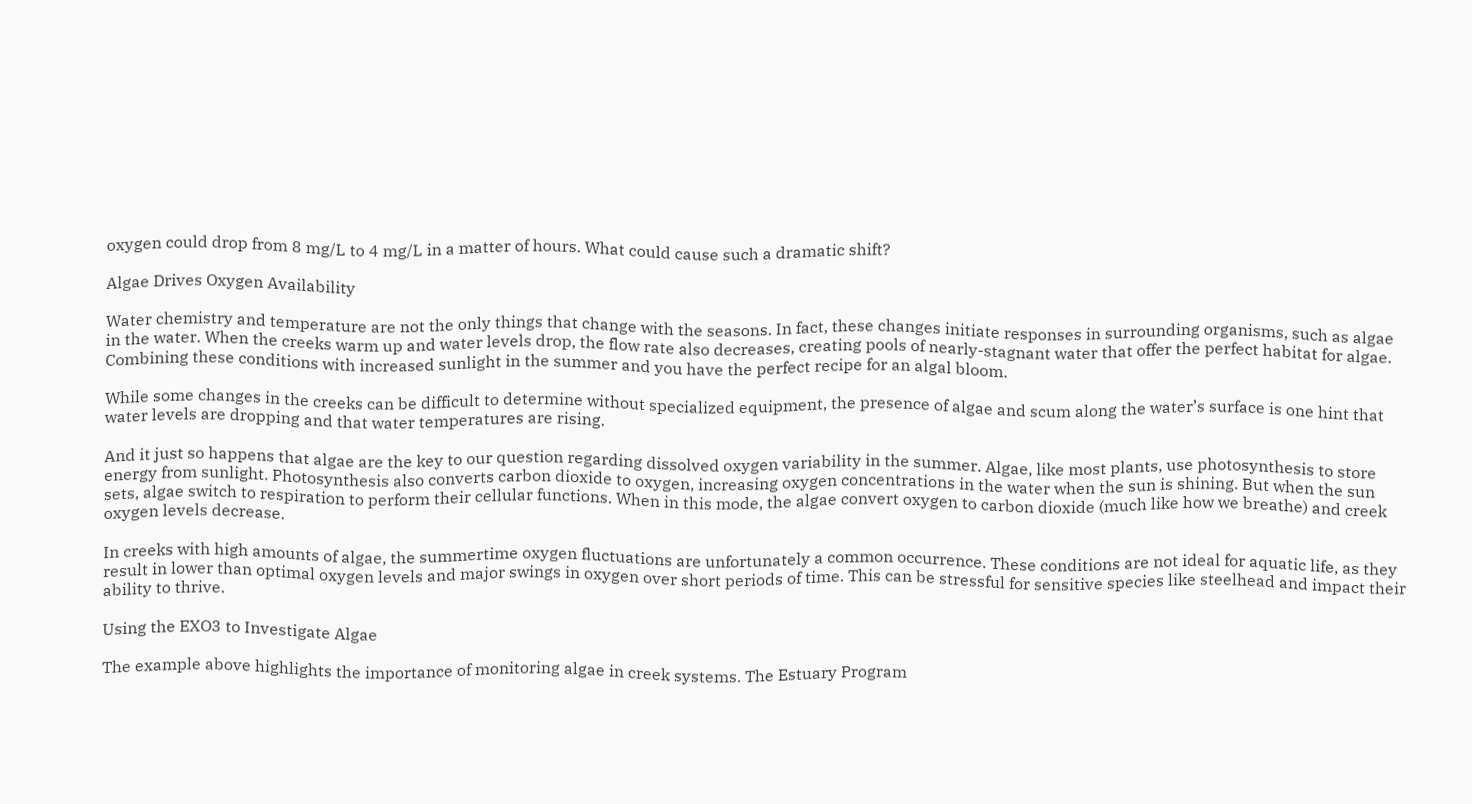oxygen could drop from 8 mg/L to 4 mg/L in a matter of hours. What could cause such a dramatic shift?

Algae Drives Oxygen Availability

Water chemistry and temperature are not the only things that change with the seasons. In fact, these changes initiate responses in surrounding organisms, such as algae in the water. When the creeks warm up and water levels drop, the flow rate also decreases, creating pools of nearly-stagnant water that offer the perfect habitat for algae. Combining these conditions with increased sunlight in the summer and you have the perfect recipe for an algal bloom.

While some changes in the creeks can be difficult to determine without specialized equipment, the presence of algae and scum along the water’s surface is one hint that water levels are dropping and that water temperatures are rising.

And it just so happens that algae are the key to our question regarding dissolved oxygen variability in the summer. Algae, like most plants, use photosynthesis to store energy from sunlight. Photosynthesis also converts carbon dioxide to oxygen, increasing oxygen concentrations in the water when the sun is shining. But when the sun sets, algae switch to respiration to perform their cellular functions. When in this mode, the algae convert oxygen to carbon dioxide (much like how we breathe) and creek oxygen levels decrease.

In creeks with high amounts of algae, the summertime oxygen fluctuations are unfortunately a common occurrence. These conditions are not ideal for aquatic life, as they result in lower than optimal oxygen levels and major swings in oxygen over short periods of time. This can be stressful for sensitive species like steelhead and impact their ability to thrive.

Using the EXO3 to Investigate Algae

The example above highlights the importance of monitoring algae in creek systems. The Estuary Program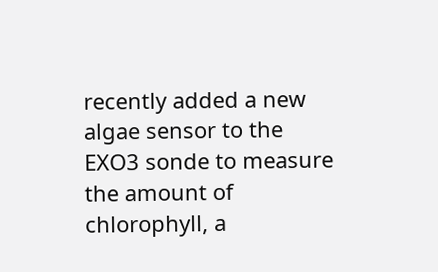recently added a new algae sensor to the EXO3 sonde to measure the amount of chlorophyll, a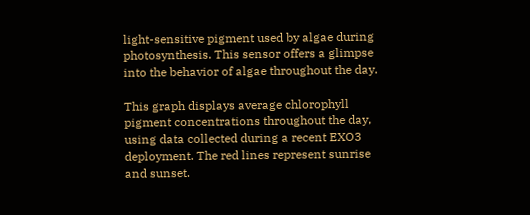light-sensitive pigment used by algae during photosynthesis. This sensor offers a glimpse into the behavior of algae throughout the day.

This graph displays average chlorophyll pigment concentrations throughout the day, using data collected during a recent EXO3 deployment. The red lines represent sunrise and sunset.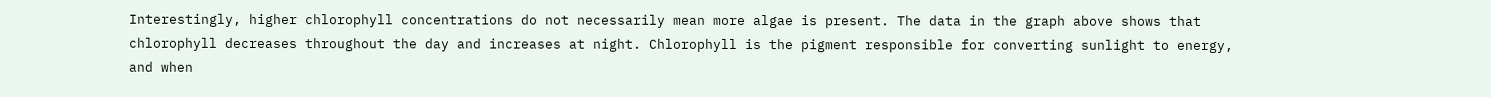Interestingly, higher chlorophyll concentrations do not necessarily mean more algae is present. The data in the graph above shows that chlorophyll decreases throughout the day and increases at night. Chlorophyll is the pigment responsible for converting sunlight to energy, and when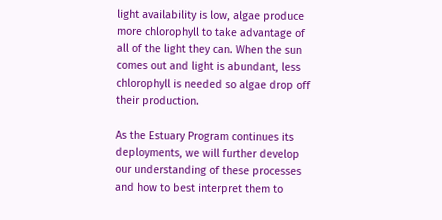light availability is low, algae produce more chlorophyll to take advantage of all of the light they can. When the sun comes out and light is abundant, less chlorophyll is needed so algae drop off their production.

As the Estuary Program continues its deployments, we will further develop our understanding of these processes and how to best interpret them to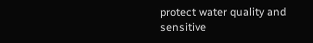protect water quality and sensitive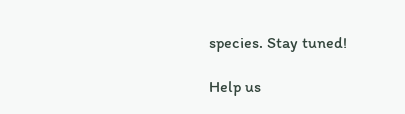species. Stay tuned!

Help us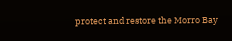protect and restore the Morro Bay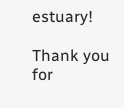estuary!

Thank you for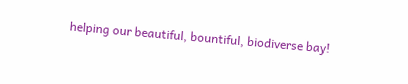helping our beautiful, bountiful, biodiverse bay!